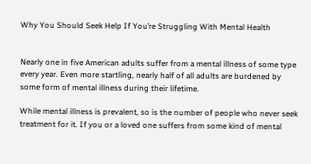Why You Should Seek Help If You’re Struggling With Mental Health


Nearly one in five American adults suffer from a mental illness of some type every year. Even more startling, nearly half of all adults are burdened by some form of mental illness during their lifetime.

While mental illness is prevalent, so is the number of people who never seek treatment for it. If you or a loved one suffers from some kind of mental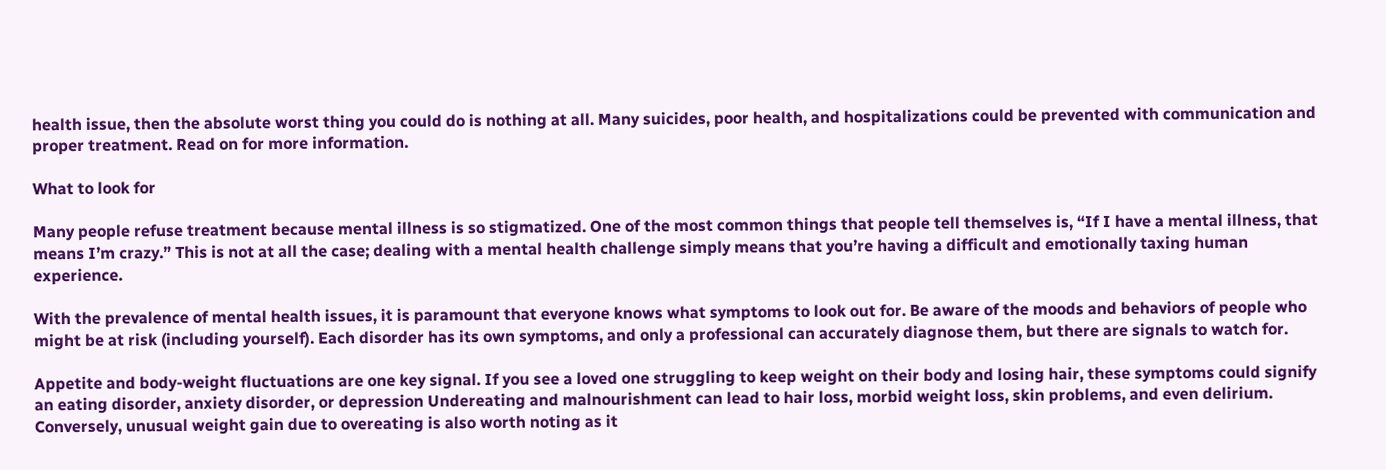health issue, then the absolute worst thing you could do is nothing at all. Many suicides, poor health, and hospitalizations could be prevented with communication and proper treatment. Read on for more information.

What to look for

Many people refuse treatment because mental illness is so stigmatized. One of the most common things that people tell themselves is, “If I have a mental illness, that means I’m crazy.” This is not at all the case; dealing with a mental health challenge simply means that you’re having a difficult and emotionally taxing human experience.

With the prevalence of mental health issues, it is paramount that everyone knows what symptoms to look out for. Be aware of the moods and behaviors of people who might be at risk (including yourself). Each disorder has its own symptoms, and only a professional can accurately diagnose them, but there are signals to watch for.

Appetite and body-weight fluctuations are one key signal. If you see a loved one struggling to keep weight on their body and losing hair, these symptoms could signify an eating disorder, anxiety disorder, or depression Undereating and malnourishment can lead to hair loss, morbid weight loss, skin problems, and even delirium. Conversely, unusual weight gain due to overeating is also worth noting as it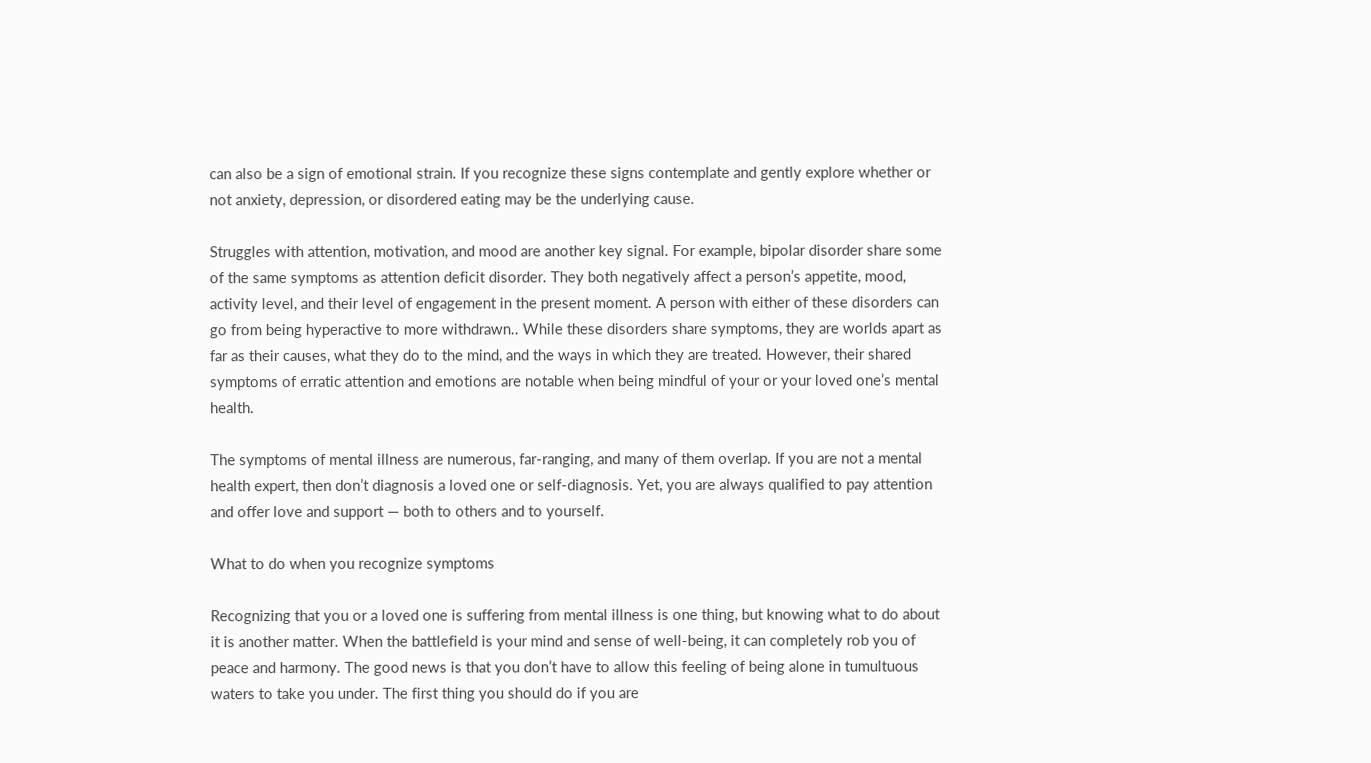can also be a sign of emotional strain. If you recognize these signs contemplate and gently explore whether or not anxiety, depression, or disordered eating may be the underlying cause.

Struggles with attention, motivation, and mood are another key signal. For example, bipolar disorder share some of the same symptoms as attention deficit disorder. They both negatively affect a person’s appetite, mood, activity level, and their level of engagement in the present moment. A person with either of these disorders can go from being hyperactive to more withdrawn.. While these disorders share symptoms, they are worlds apart as far as their causes, what they do to the mind, and the ways in which they are treated. However, their shared symptoms of erratic attention and emotions are notable when being mindful of your or your loved one’s mental health.

The symptoms of mental illness are numerous, far-ranging, and many of them overlap. If you are not a mental health expert, then don’t diagnosis a loved one or self-diagnosis. Yet, you are always qualified to pay attention and offer love and support — both to others and to yourself.

What to do when you recognize symptoms

Recognizing that you or a loved one is suffering from mental illness is one thing, but knowing what to do about it is another matter. When the battlefield is your mind and sense of well-being, it can completely rob you of peace and harmony. The good news is that you don’t have to allow this feeling of being alone in tumultuous waters to take you under. The first thing you should do if you are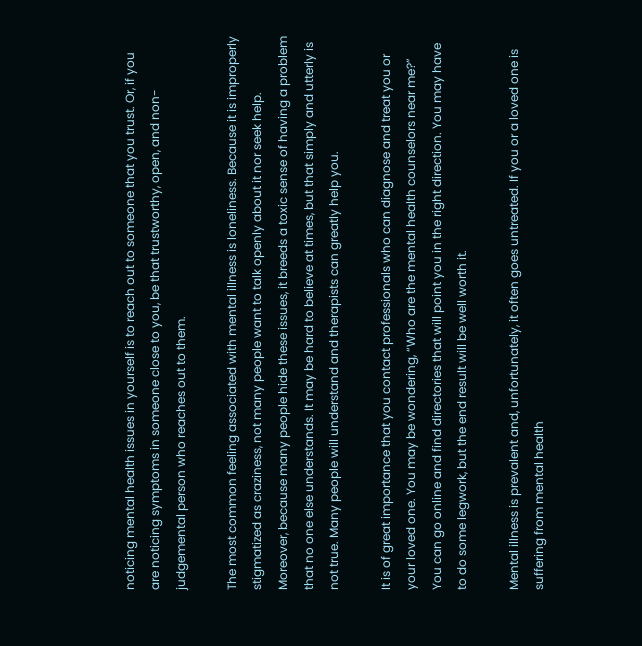noticing mental health issues in yourself is to reach out to someone that you trust. Or, if you are noticing symptoms in someone close to you, be that trustworthy, open, and non-judgemental person who reaches out to them.

The most common feeling associated with mental illness is loneliness. Because it is improperly stigmatized as craziness, not many people want to talk openly about it nor seek help. Moreover, because many people hide these issues, it breeds a toxic sense of having a problem that no one else understands. It may be hard to believe at times, but that simply and utterly is not true. Many people will understand and therapists can greatly help you.

It is of great importance that you contact professionals who can diagnose and treat you or your loved one. You may be wondering, “Who are the mental health counselors near me?” You can go online and find directories that will point you in the right direction. You may have to do some legwork, but the end result will be well worth it.

Mental illness is prevalent and, unfortunately, it often goes untreated. If you or a loved one is suffering from mental health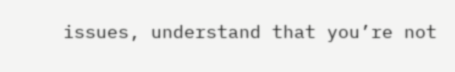issues, understand that you’re not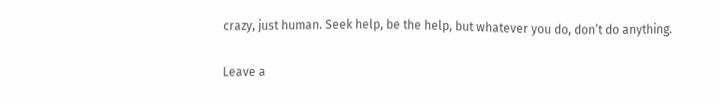crazy, just human. Seek help, be the help, but whatever you do, don’t do anything.

Leave a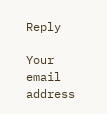Reply

Your email address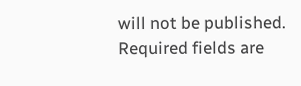will not be published. Required fields are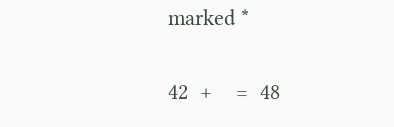marked *

42  +    =  48